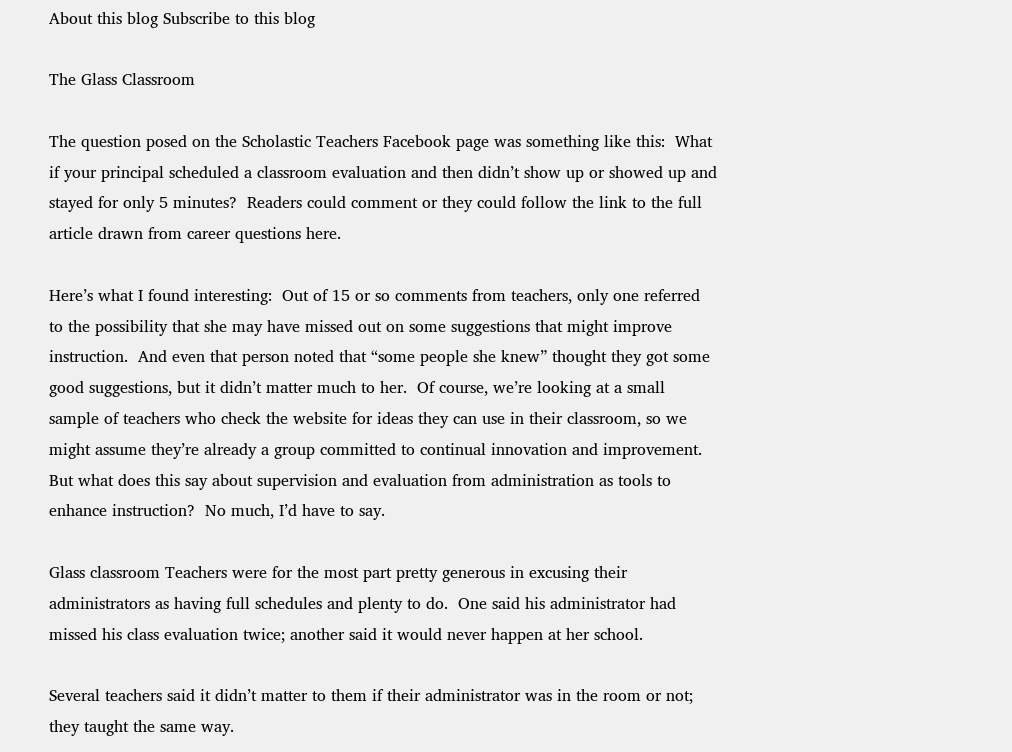About this blog Subscribe to this blog

The Glass Classroom

The question posed on the Scholastic Teachers Facebook page was something like this:  What if your principal scheduled a classroom evaluation and then didn’t show up or showed up and stayed for only 5 minutes?  Readers could comment or they could follow the link to the full article drawn from career questions here.

Here’s what I found interesting:  Out of 15 or so comments from teachers, only one referred to the possibility that she may have missed out on some suggestions that might improve instruction.  And even that person noted that “some people she knew” thought they got some good suggestions, but it didn’t matter much to her.  Of course, we’re looking at a small sample of teachers who check the website for ideas they can use in their classroom, so we might assume they’re already a group committed to continual innovation and improvement.  But what does this say about supervision and evaluation from administration as tools to enhance instruction?  No much, I’d have to say.

Glass classroom Teachers were for the most part pretty generous in excusing their administrators as having full schedules and plenty to do.  One said his administrator had missed his class evaluation twice; another said it would never happen at her school.

Several teachers said it didn’t matter to them if their administrator was in the room or not; they taught the same way.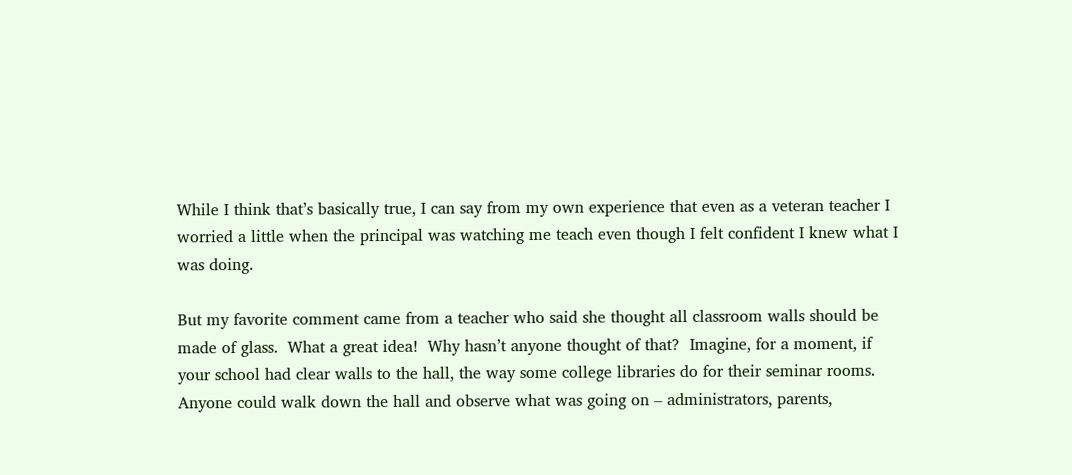While I think that’s basically true, I can say from my own experience that even as a veteran teacher I worried a little when the principal was watching me teach even though I felt confident I knew what I was doing.

But my favorite comment came from a teacher who said she thought all classroom walls should be made of glass.  What a great idea!  Why hasn’t anyone thought of that?  Imagine, for a moment, if your school had clear walls to the hall, the way some college libraries do for their seminar rooms.  Anyone could walk down the hall and observe what was going on – administrators, parents,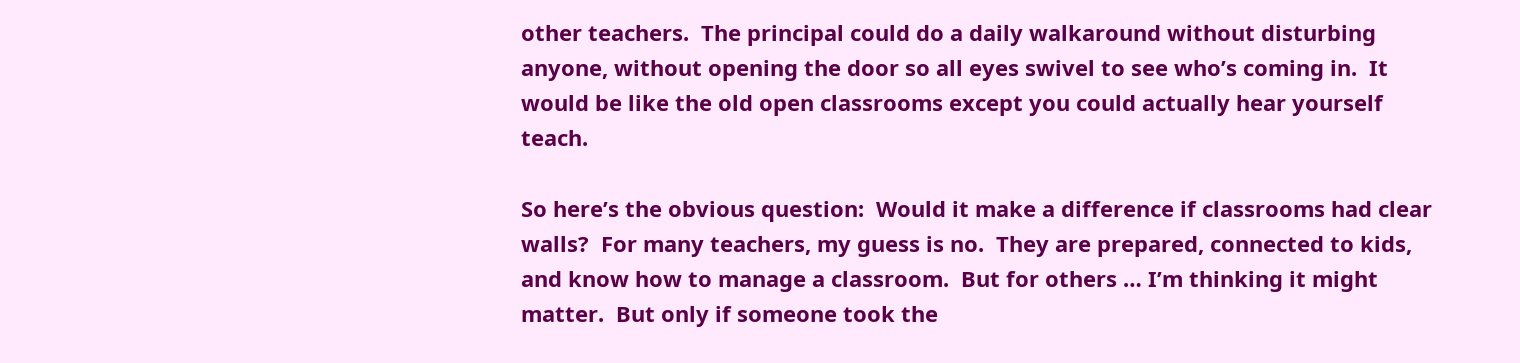other teachers.  The principal could do a daily walkaround without disturbing anyone, without opening the door so all eyes swivel to see who’s coming in.  It would be like the old open classrooms except you could actually hear yourself teach.

So here’s the obvious question:  Would it make a difference if classrooms had clear walls?  For many teachers, my guess is no.  They are prepared, connected to kids, and know how to manage a classroom.  But for others … I’m thinking it might matter.  But only if someone took the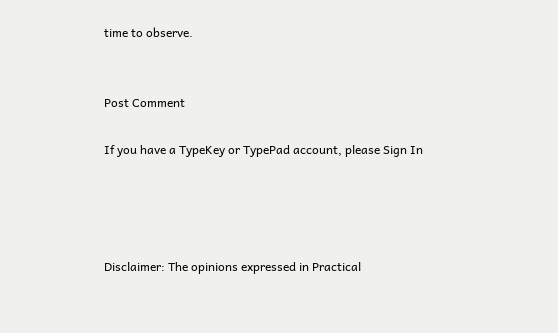time to observe.


Post Comment

If you have a TypeKey or TypePad account, please Sign In




Disclaimer: The opinions expressed in Practical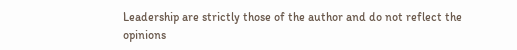Leadership are strictly those of the author and do not reflect the opinions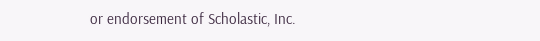or endorsement of Scholastic, Inc.